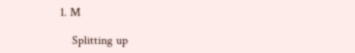1. M

    Splitting up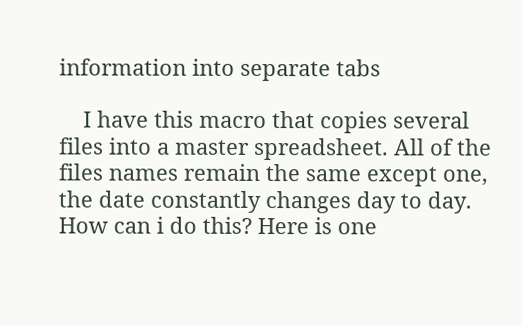information into separate tabs

    I have this macro that copies several files into a master spreadsheet. All of the files names remain the same except one, the date constantly changes day to day. How can i do this? Here is one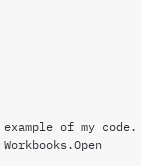example of my code. Workbooks.Open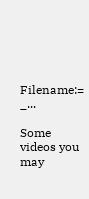Filename:= _...

Some videos you may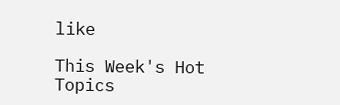like

This Week's Hot Topics